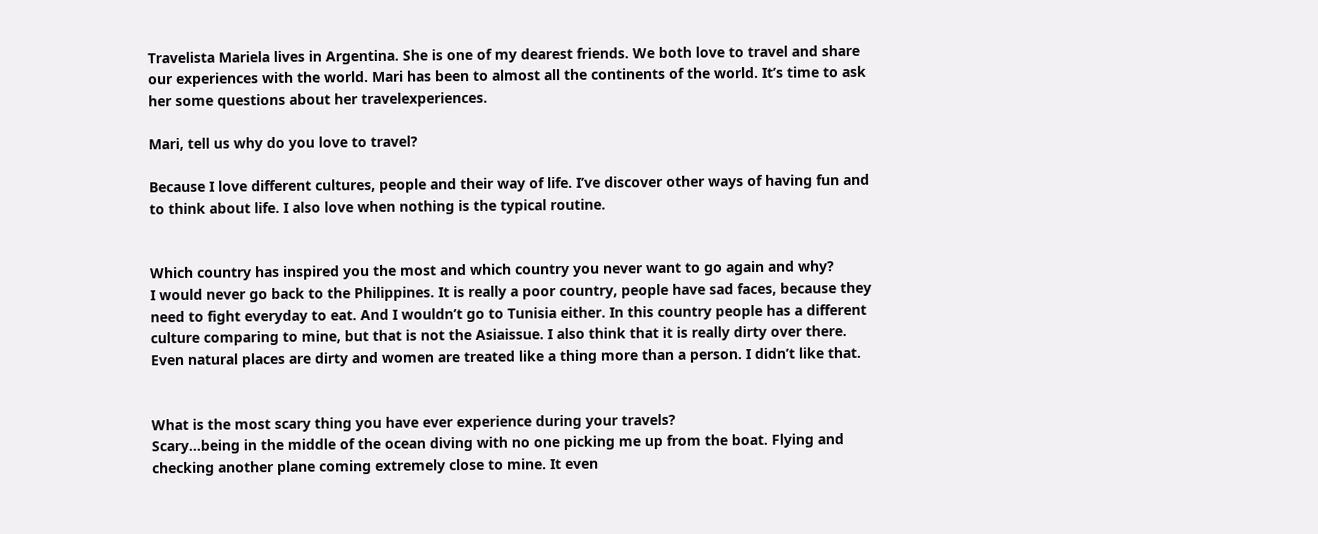Travelista Mariela lives in Argentina. She is one of my dearest friends. We both love to travel and share our experiences with the world. Mari has been to almost all the continents of the world. It’s time to ask her some questions about her travelexperiences.

Mari, tell us why do you love to travel?

Because I love different cultures, people and their way of life. I’ve discover other ways of having fun and to think about life. I also love when nothing is the typical routine.


Which country has inspired you the most and which country you never want to go again and why?
I would never go back to the Philippines. It is really a poor country, people have sad faces, because they need to fight everyday to eat. And I wouldn’t go to Tunisia either. In this country people has a different culture comparing to mine, but that is not the Asiaissue. I also think that it is really dirty over there. Even natural places are dirty and women are treated like a thing more than a person. I didn’t like that.


What is the most scary thing you have ever experience during your travels?
Scary…being in the middle of the ocean diving with no one picking me up from the boat. Flying and checking another plane coming extremely close to mine. It even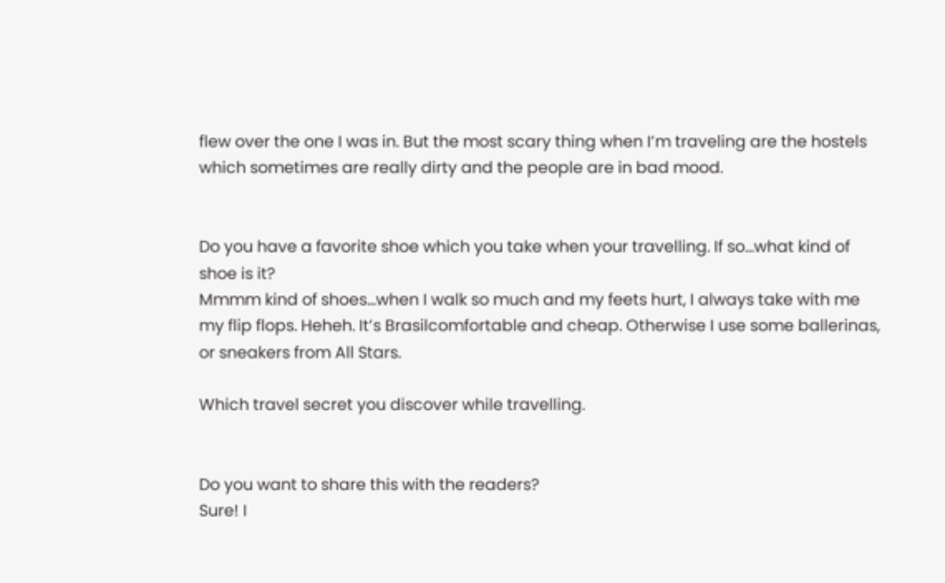flew over the one I was in. But the most scary thing when I’m traveling are the hostels which sometimes are really dirty and the people are in bad mood.


Do you have a favorite shoe which you take when your travelling. If so…what kind of shoe is it?
Mmmm kind of shoes…when I walk so much and my feets hurt, I always take with me my flip flops. Heheh. It’s Brasilcomfortable and cheap. Otherwise I use some ballerinas, or sneakers from All Stars.

Which travel secret you discover while travelling.


Do you want to share this with the readers?
Sure! I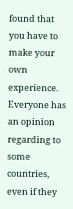found that you have to make your own experience. Everyone has an opinion regarding to some countries, even if they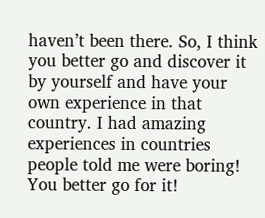haven’t been there. So, I think you better go and discover it by yourself and have your own experience in that country. I had amazing experiences in countries people told me were boring! You better go for it!